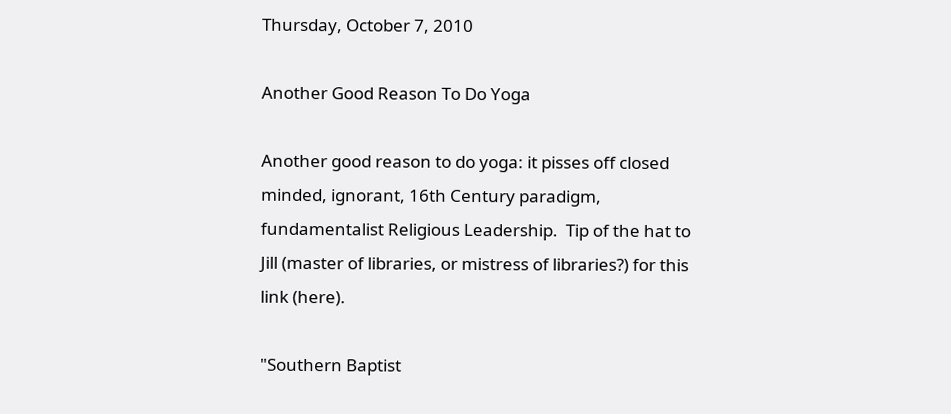Thursday, October 7, 2010

Another Good Reason To Do Yoga

Another good reason to do yoga: it pisses off closed minded, ignorant, 16th Century paradigm, fundamentalist Religious Leadership.  Tip of the hat to Jill (master of libraries, or mistress of libraries?) for this link (here).

"Southern Baptist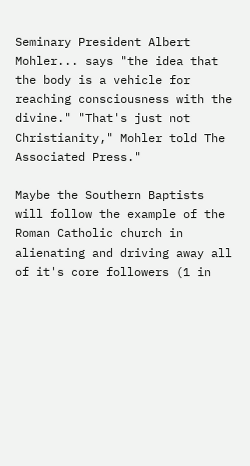Seminary President Albert Mohler... says "the idea that the body is a vehicle for reaching consciousness with the divine." "That's just not Christianity," Mohler told The Associated Press."

Maybe the Southern Baptists will follow the example of the Roman Catholic church in alienating and driving away all of it's core followers (1 in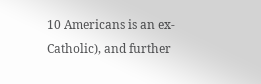10 Americans is an ex-Catholic), and further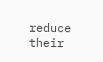reduce their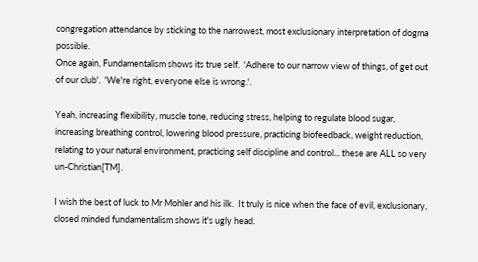congregation attendance by sticking to the narrowest, most exclusionary interpretation of dogma possible.
Once again, Fundamentalism shows its true self.  'Adhere to our narrow view of things, of get out of our club'.  'We're right, everyone else is wrong.'.

Yeah, increasing flexibility, muscle tone, reducing stress, helping to regulate blood sugar, increasing breathing control, lowering blood pressure, practicing biofeedback, weight reduction, relating to your natural environment, practicing self discipline and control... these are ALL so very un-Christian[TM].

I wish the best of luck to Mr Mohler and his ilk.  It truly is nice when the face of evil, exclusionary, closed minded fundamentalism shows it's ugly head.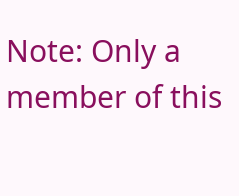Note: Only a member of this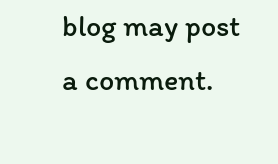blog may post a comment.